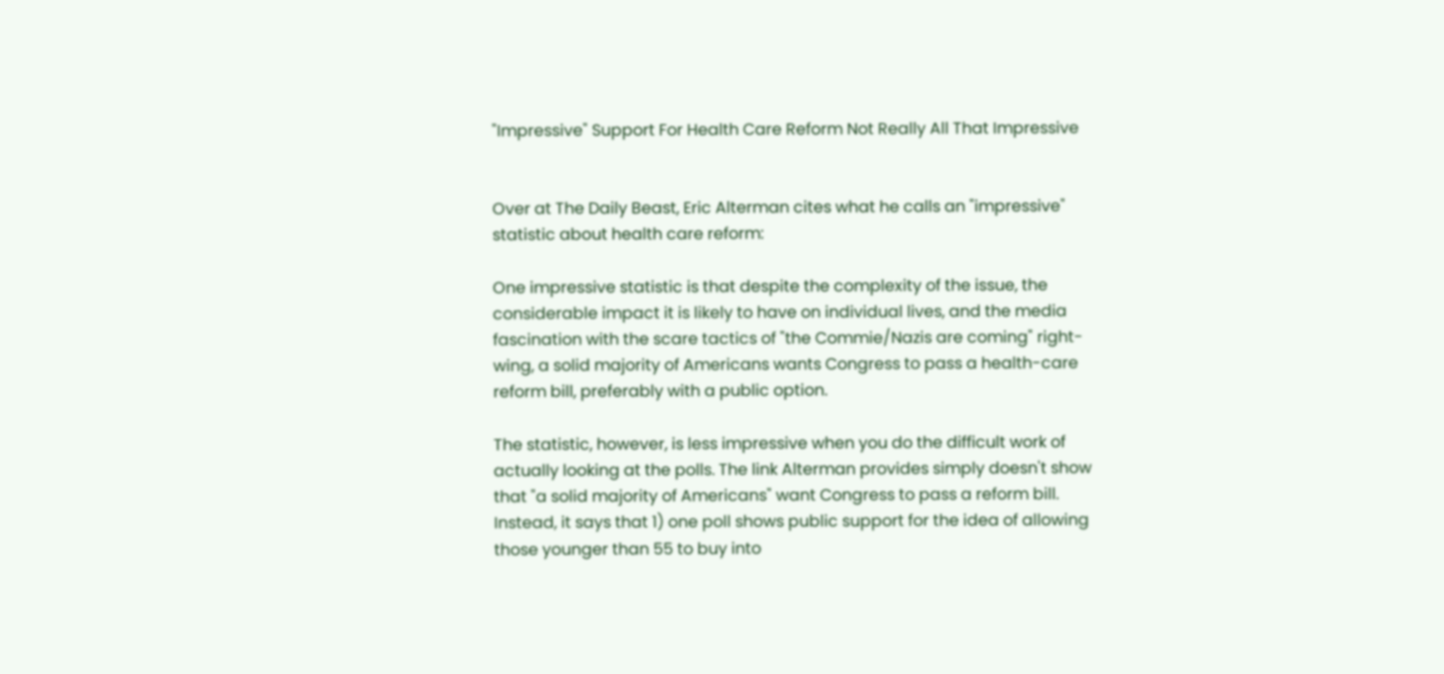"Impressive" Support For Health Care Reform Not Really All That Impressive


Over at The Daily Beast, Eric Alterman cites what he calls an "impressive" statistic about health care reform:

One impressive statistic is that despite the complexity of the issue, the considerable impact it is likely to have on individual lives, and the media fascination with the scare tactics of "the Commie/Nazis are coming" right-wing, a solid majority of Americans wants Congress to pass a health-care reform bill, preferably with a public option.

The statistic, however, is less impressive when you do the difficult work of actually looking at the polls. The link Alterman provides simply doesn't show that "a solid majority of Americans" want Congress to pass a reform bill. Instead, it says that 1) one poll shows public support for the idea of allowing those younger than 55 to buy into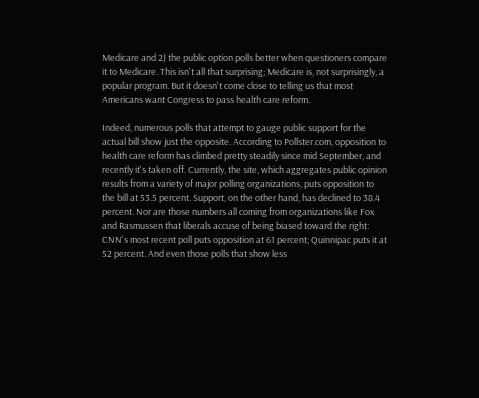Medicare and 2) the public option polls better when questioners compare it to Medicare. This isn't all that surprising; Medicare is, not surprisingly, a popular program. But it doesn't come close to telling us that most Americans want Congress to pass health care reform.

Indeed, numerous polls that attempt to gauge public support for the actual bill show just the opposite. According to Pollster.com, opposition to health care reform has climbed pretty steadily since mid September, and recently it's taken off. Currently, the site, which aggregates public opinion results from a variety of major polling organizations, puts opposition to the bill at 53.5 percent. Support, on the other hand, has declined to 38.4 percent. Nor are those numbers all coming from organizations like Fox and Rasmussen that liberals accuse of being biased toward the right: CNN's most recent poll puts opposition at 61 percent; Quinnipac puts it at 52 percent. And even those polls that show less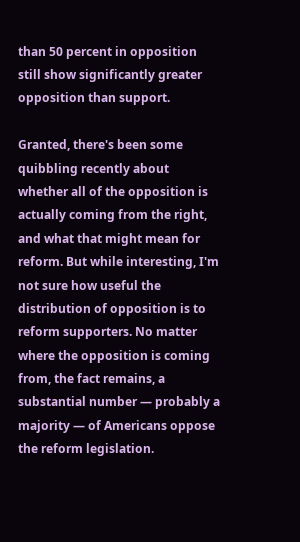than 50 percent in opposition still show significantly greater opposition than support.

Granted, there's been some quibbling recently about whether all of the opposition is actually coming from the right, and what that might mean for reform. But while interesting, I'm not sure how useful the distribution of opposition is to reform supporters. No matter where the opposition is coming from, the fact remains, a substantial number — probably a majority — of Americans oppose the reform legislation.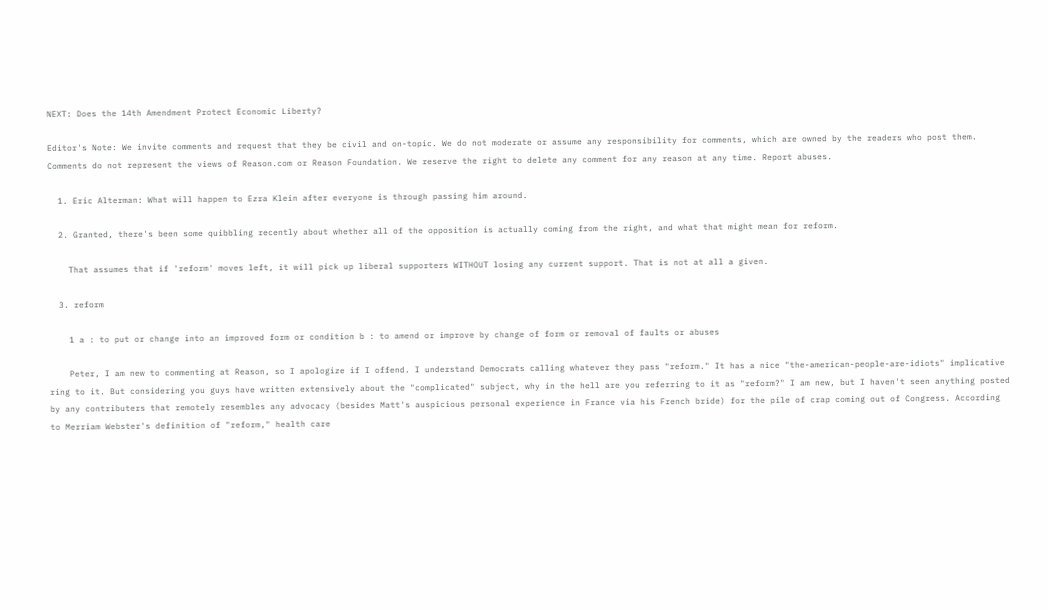NEXT: Does the 14th Amendment Protect Economic Liberty?

Editor's Note: We invite comments and request that they be civil and on-topic. We do not moderate or assume any responsibility for comments, which are owned by the readers who post them. Comments do not represent the views of Reason.com or Reason Foundation. We reserve the right to delete any comment for any reason at any time. Report abuses.

  1. Eric Alterman: What will happen to Ezra Klein after everyone is through passing him around.

  2. Granted, there's been some quibbling recently about whether all of the opposition is actually coming from the right, and what that might mean for reform.

    That assumes that if 'reform' moves left, it will pick up liberal supporters WITHOUT losing any current support. That is not at all a given.

  3. reform

    1 a : to put or change into an improved form or condition b : to amend or improve by change of form or removal of faults or abuses

    Peter, I am new to commenting at Reason, so I apologize if I offend. I understand Democrats calling whatever they pass "reform." It has a nice "the-american-people-are-idiots" implicative ring to it. But considering you guys have written extensively about the "complicated" subject, why in the hell are you referring to it as "reform?" I am new, but I haven't seen anything posted by any contributers that remotely resembles any advocacy (besides Matt's auspicious personal experience in France via his French bride) for the pile of crap coming out of Congress. According to Merriam Webster's definition of "reform," health care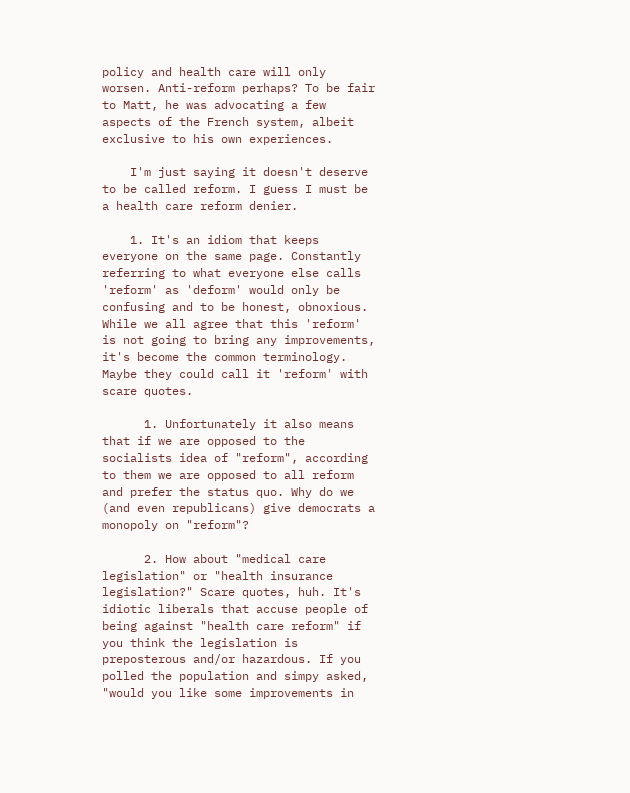policy and health care will only worsen. Anti-reform perhaps? To be fair to Matt, he was advocating a few aspects of the French system, albeit exclusive to his own experiences.

    I'm just saying it doesn't deserve to be called reform. I guess I must be a health care reform denier.

    1. It's an idiom that keeps everyone on the same page. Constantly referring to what everyone else calls 'reform' as 'deform' would only be confusing and to be honest, obnoxious. While we all agree that this 'reform' is not going to bring any improvements, it's become the common terminology. Maybe they could call it 'reform' with scare quotes.

      1. Unfortunately it also means that if we are opposed to the socialists idea of "reform", according to them we are opposed to all reform and prefer the status quo. Why do we (and even republicans) give democrats a monopoly on "reform"?

      2. How about "medical care legislation" or "health insurance legislation?" Scare quotes, huh. It's idiotic liberals that accuse people of being against "health care reform" if you think the legislation is preposterous and/or hazardous. If you polled the population and simpy asked, "would you like some improvements in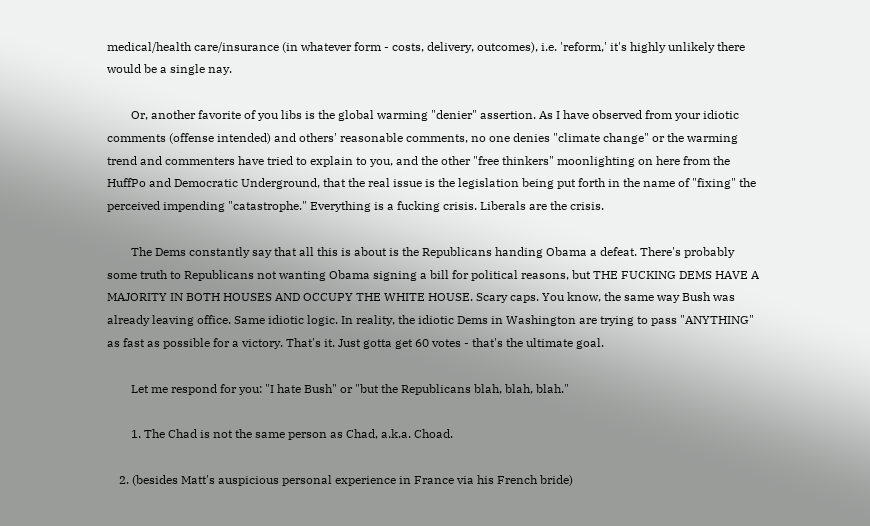medical/health care/insurance (in whatever form - costs, delivery, outcomes), i.e. 'reform,' it's highly unlikely there would be a single nay.

        Or, another favorite of you libs is the global warming "denier" assertion. As I have observed from your idiotic comments (offense intended) and others' reasonable comments, no one denies "climate change" or the warming trend and commenters have tried to explain to you, and the other "free thinkers" moonlighting on here from the HuffPo and Democratic Underground, that the real issue is the legislation being put forth in the name of "fixing" the perceived impending "catastrophe." Everything is a fucking crisis. Liberals are the crisis.

        The Dems constantly say that all this is about is the Republicans handing Obama a defeat. There's probably some truth to Republicans not wanting Obama signing a bill for political reasons, but THE FUCKING DEMS HAVE A MAJORITY IN BOTH HOUSES AND OCCUPY THE WHITE HOUSE. Scary caps. You know, the same way Bush was already leaving office. Same idiotic logic. In reality, the idiotic Dems in Washington are trying to pass "ANYTHING" as fast as possible for a victory. That's it. Just gotta get 60 votes - that's the ultimate goal.

        Let me respond for you: "I hate Bush" or "but the Republicans blah, blah, blah."

        1. The Chad is not the same person as Chad, a.k.a. Choad.

    2. (besides Matt's auspicious personal experience in France via his French bride)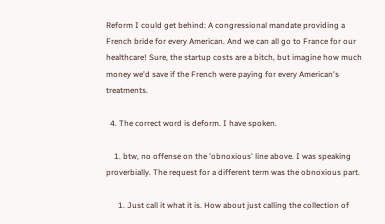Reform I could get behind: A congressional mandate providing a French bride for every American. And we can all go to France for our healthcare! Sure, the startup costs are a bitch, but imagine how much money we'd save if the French were paying for every American's treatments.

  4. The correct word is deform. I have spoken.

    1. btw, no offense on the 'obnoxious' line above. I was speaking proverbially. The request for a different term was the obnoxious part.

      1. Just call it what it is. How about just calling the collection of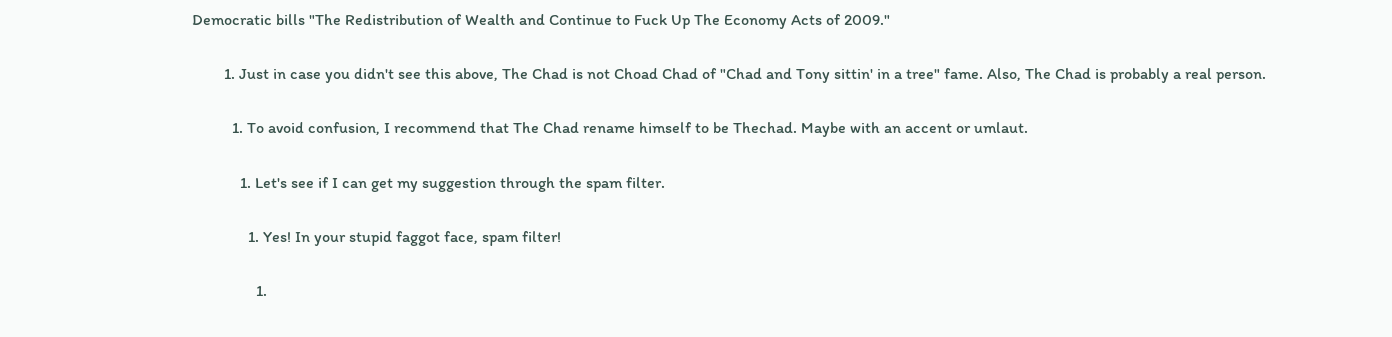Democratic bills "The Redistribution of Wealth and Continue to Fuck Up The Economy Acts of 2009."

        1. Just in case you didn't see this above, The Chad is not Choad Chad of "Chad and Tony sittin' in a tree" fame. Also, The Chad is probably a real person.

          1. To avoid confusion, I recommend that The Chad rename himself to be Thechad. Maybe with an accent or umlaut.

            1. Let's see if I can get my suggestion through the spam filter.

              1. Yes! In your stupid faggot face, spam filter!

                1.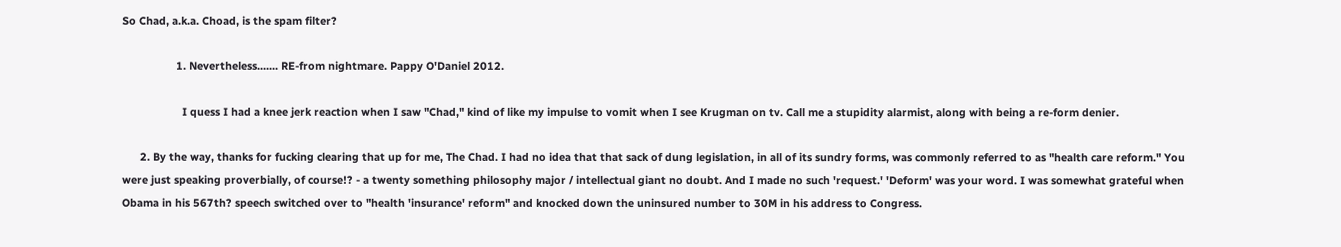So Chad, a.k.a. Choad, is the spam filter?

                  1. Nevertheless....... RE-from nightmare. Pappy O'Daniel 2012.

                    I quess I had a knee jerk reaction when I saw "Chad," kind of like my impulse to vomit when I see Krugman on tv. Call me a stupidity alarmist, along with being a re-form denier.

      2. By the way, thanks for fucking clearing that up for me, The Chad. I had no idea that that sack of dung legislation, in all of its sundry forms, was commonly referred to as "health care reform." You were just speaking proverbially, of course!? - a twenty something philosophy major / intellectual giant no doubt. And I made no such 'request.' 'Deform' was your word. I was somewhat grateful when Obama in his 567th? speech switched over to "health 'insurance' reform" and knocked down the uninsured number to 30M in his address to Congress.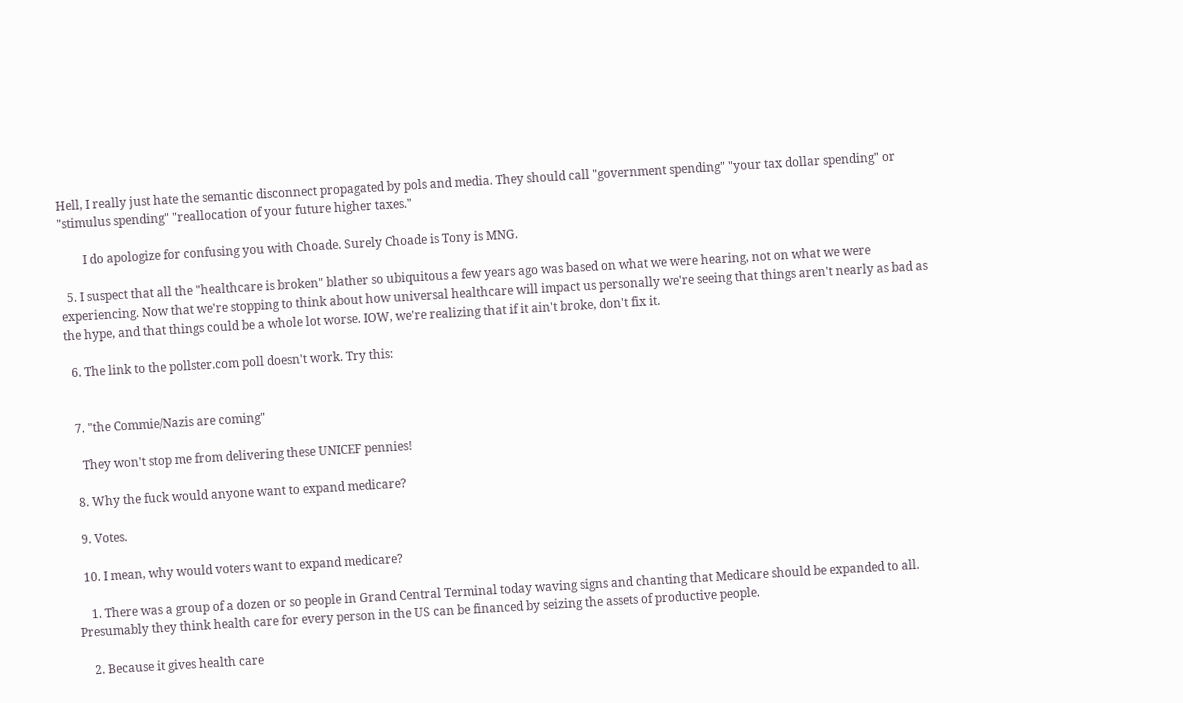Hell, I really just hate the semantic disconnect propagated by pols and media. They should call "government spending" "your tax dollar spending" or "stimulus spending" "reallocation of your future higher taxes."

        I do apologize for confusing you with Choade. Surely Choade is Tony is MNG.

  5. I suspect that all the "healthcare is broken" blather so ubiquitous a few years ago was based on what we were hearing, not on what we were experiencing. Now that we're stopping to think about how universal healthcare will impact us personally we're seeing that things aren't nearly as bad as the hype, and that things could be a whole lot worse. IOW, we're realizing that if it ain't broke, don't fix it.

  6. The link to the pollster.com poll doesn't work. Try this:


  7. "the Commie/Nazis are coming"

    They won't stop me from delivering these UNICEF pennies!

  8. Why the fuck would anyone want to expand medicare?

  9. Votes.

  10. I mean, why would voters want to expand medicare?

    1. There was a group of a dozen or so people in Grand Central Terminal today waving signs and chanting that Medicare should be expanded to all. Presumably they think health care for every person in the US can be financed by seizing the assets of productive people.

    2. Because it gives health care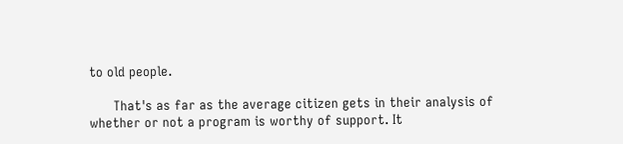to old people.

      That's as far as the average citizen gets in their analysis of whether or not a program is worthy of support. It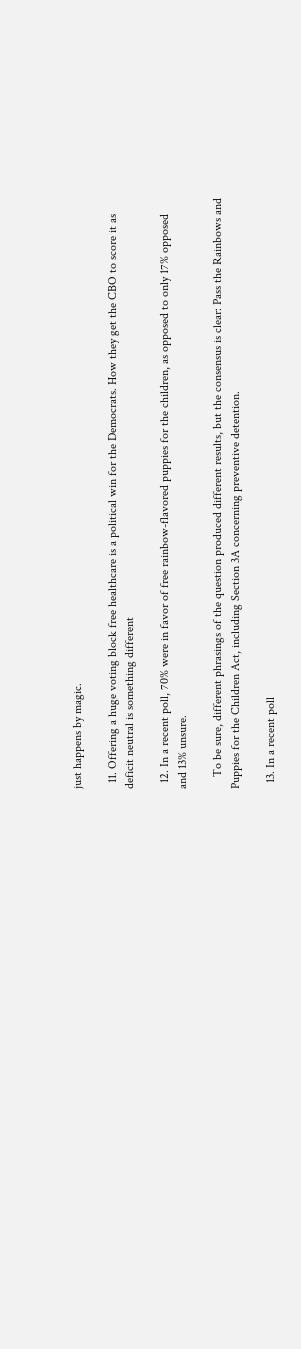just happens by magic.

  11. Offering a huge voting block free healthcare is a political win for the Democrats. How they get the CBO to score it as deficit neutral is something different

  12. In a recent poll, 70% were in favor of free rainbow-flavored puppies for the children, as opposed to only 17% opposed and 13% unsure.

    To be sure, different phrasings of the question produced different results, but the consensus is clear: Pass the Rainbows and Puppies for the Children Act, including Section 3A concerning preventive detention.

  13. In a recent poll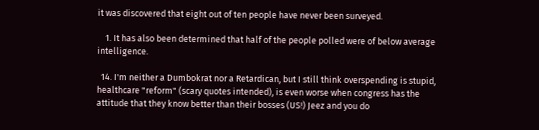it was discovered that eight out of ten people have never been surveyed.

    1. It has also been determined that half of the people polled were of below average intelligence.

  14. I'm neither a Dumbokrat nor a Retardican, but I still think overspending is stupid, healthcare "reform" (scary quotes intended), is even worse when congress has the attitude that they know better than their bosses (US!) Jeez and you do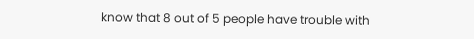know that 8 out of 5 people have trouble with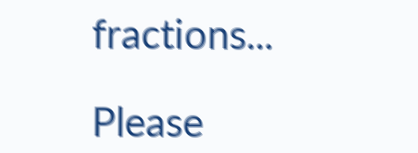fractions...

Please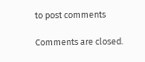to post comments

Comments are closed.